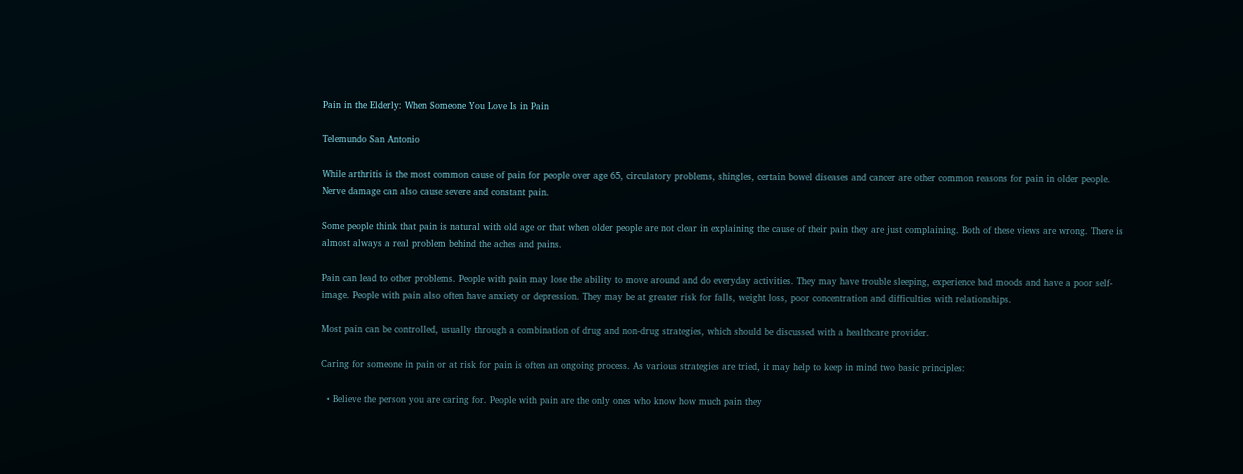Pain in the Elderly: When Someone You Love Is in Pain

Telemundo San Antonio

While arthritis is the most common cause of pain for people over age 65, circulatory problems, shingles, certain bowel diseases and cancer are other common reasons for pain in older people. Nerve damage can also cause severe and constant pain.

Some people think that pain is natural with old age or that when older people are not clear in explaining the cause of their pain they are just complaining. Both of these views are wrong. There is almost always a real problem behind the aches and pains.

Pain can lead to other problems. People with pain may lose the ability to move around and do everyday activities. They may have trouble sleeping, experience bad moods and have a poor self-image. People with pain also often have anxiety or depression. They may be at greater risk for falls, weight loss, poor concentration and difficulties with relationships.

Most pain can be controlled, usually through a combination of drug and non-drug strategies, which should be discussed with a healthcare provider.

Caring for someone in pain or at risk for pain is often an ongoing process. As various strategies are tried, it may help to keep in mind two basic principles:

  • Believe the person you are caring for. People with pain are the only ones who know how much pain they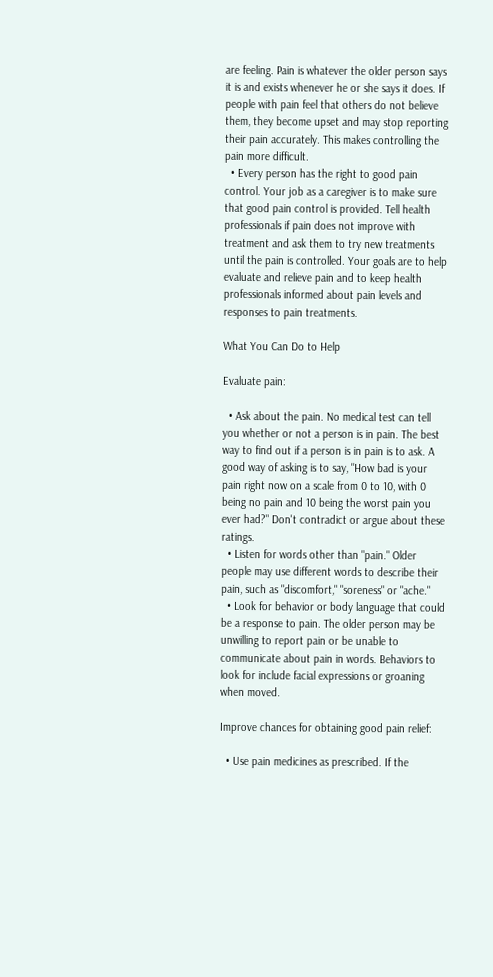are feeling. Pain is whatever the older person says it is and exists whenever he or she says it does. If people with pain feel that others do not believe them, they become upset and may stop reporting their pain accurately. This makes controlling the pain more difficult.
  • Every person has the right to good pain control. Your job as a caregiver is to make sure that good pain control is provided. Tell health professionals if pain does not improve with treatment and ask them to try new treatments until the pain is controlled. Your goals are to help evaluate and relieve pain and to keep health professionals informed about pain levels and responses to pain treatments.

What You Can Do to Help

Evaluate pain:

  • Ask about the pain. No medical test can tell you whether or not a person is in pain. The best way to find out if a person is in pain is to ask. A good way of asking is to say, "How bad is your pain right now on a scale from 0 to 10, with 0 being no pain and 10 being the worst pain you ever had?" Don't contradict or argue about these ratings.
  • Listen for words other than "pain." Older people may use different words to describe their pain, such as "discomfort," "soreness" or "ache."
  • Look for behavior or body language that could be a response to pain. The older person may be unwilling to report pain or be unable to communicate about pain in words. Behaviors to look for include facial expressions or groaning when moved.

Improve chances for obtaining good pain relief:

  • Use pain medicines as prescribed. If the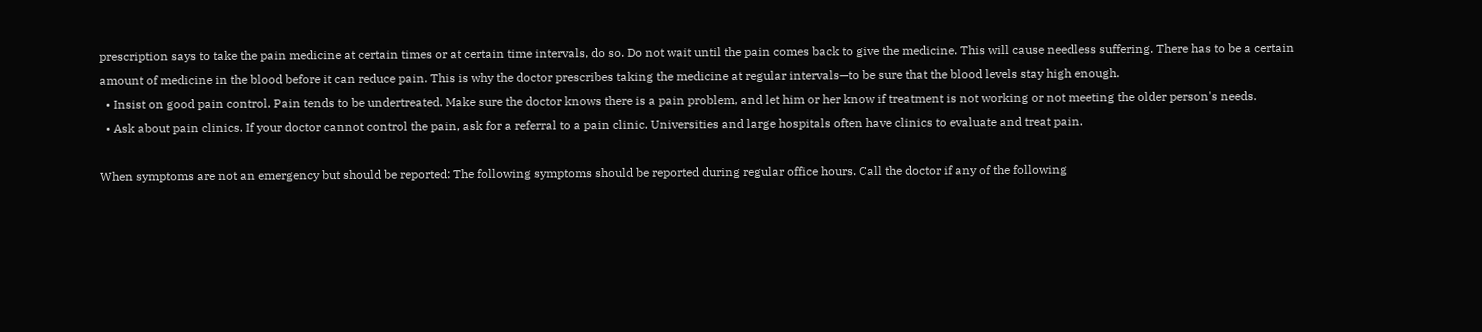prescription says to take the pain medicine at certain times or at certain time intervals, do so. Do not wait until the pain comes back to give the medicine. This will cause needless suffering. There has to be a certain amount of medicine in the blood before it can reduce pain. This is why the doctor prescribes taking the medicine at regular intervals—to be sure that the blood levels stay high enough.
  • Insist on good pain control. Pain tends to be undertreated. Make sure the doctor knows there is a pain problem, and let him or her know if treatment is not working or not meeting the older person's needs.
  • Ask about pain clinics. If your doctor cannot control the pain, ask for a referral to a pain clinic. Universities and large hospitals often have clinics to evaluate and treat pain.

When symptoms are not an emergency but should be reported: The following symptoms should be reported during regular office hours. Call the doctor if any of the following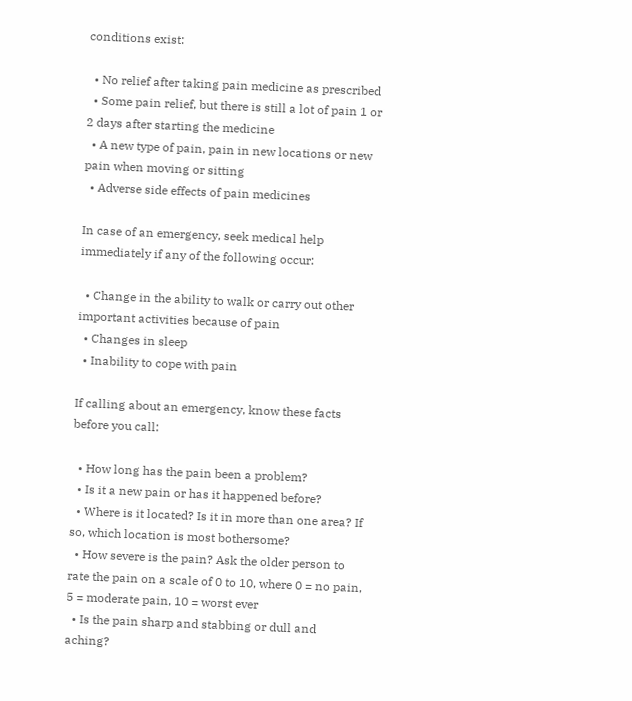conditions exist:

  • No relief after taking pain medicine as prescribed
  • Some pain relief, but there is still a lot of pain 1 or 2 days after starting the medicine
  • A new type of pain, pain in new locations or new pain when moving or sitting
  • Adverse side effects of pain medicines

In case of an emergency, seek medical help immediately if any of the following occur:

  • Change in the ability to walk or carry out other important activities because of pain
  • Changes in sleep
  • Inability to cope with pain

If calling about an emergency, know these facts before you call:

  • How long has the pain been a problem?
  • Is it a new pain or has it happened before?
  • Where is it located? Is it in more than one area? If so, which location is most bothersome?
  • How severe is the pain? Ask the older person to rate the pain on a scale of 0 to 10, where 0 = no pain, 5 = moderate pain, 10 = worst ever
  • Is the pain sharp and stabbing or dull and aching?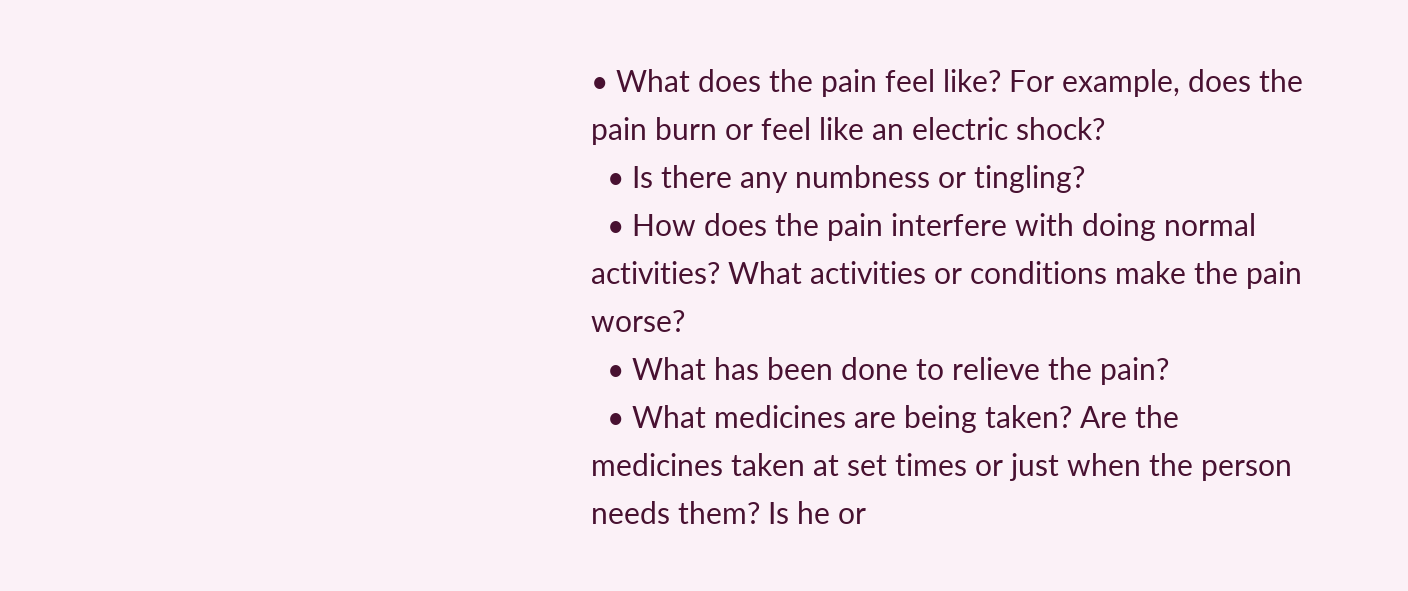• What does the pain feel like? For example, does the pain burn or feel like an electric shock?
  • Is there any numbness or tingling?
  • How does the pain interfere with doing normal activities? What activities or conditions make the pain worse?
  • What has been done to relieve the pain?
  • What medicines are being taken? Are the medicines taken at set times or just when the person needs them? Is he or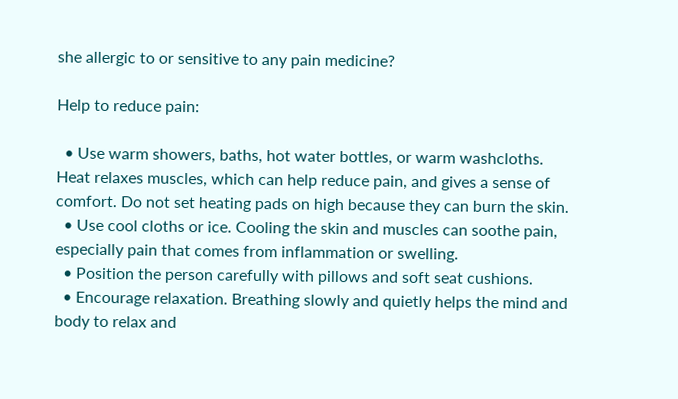she allergic to or sensitive to any pain medicine?

Help to reduce pain:

  • Use warm showers, baths, hot water bottles, or warm washcloths. Heat relaxes muscles, which can help reduce pain, and gives a sense of comfort. Do not set heating pads on high because they can burn the skin.
  • Use cool cloths or ice. Cooling the skin and muscles can soothe pain, especially pain that comes from inflammation or swelling.
  • Position the person carefully with pillows and soft seat cushions.
  • Encourage relaxation. Breathing slowly and quietly helps the mind and body to relax and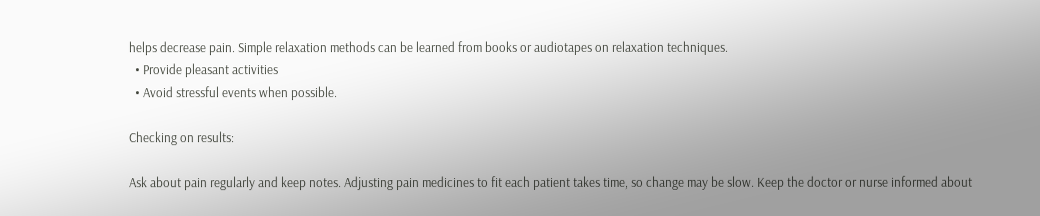helps decrease pain. Simple relaxation methods can be learned from books or audiotapes on relaxation techniques.
  • Provide pleasant activities
  • Avoid stressful events when possible.

Checking on results:

Ask about pain regularly and keep notes. Adjusting pain medicines to fit each patient takes time, so change may be slow. Keep the doctor or nurse informed about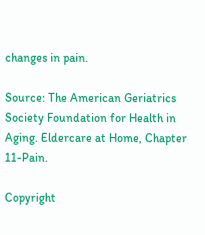changes in pain.

Source: The American Geriatrics Society Foundation for Health in Aging. Eldercare at Home, Chapter 11-Pain.

Copyright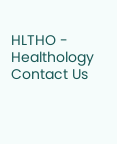HLTHO - Healthology
Contact Us